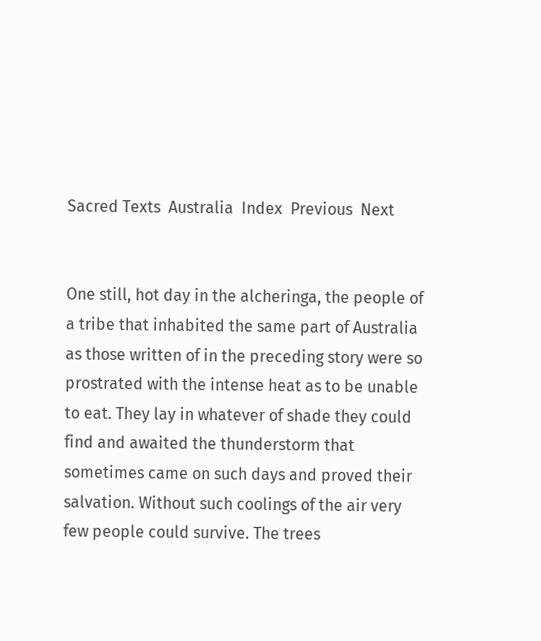Sacred Texts  Australia  Index  Previous  Next


One still, hot day in the alcheringa, the people of a tribe that inhabited the same part of Australia as those written of in the preceding story were so prostrated with the intense heat as to be unable to eat. They lay in whatever of shade they could find and awaited the thunderstorm that sometimes came on such days and proved their salvation. Without such coolings of the air very few people could survive. The trees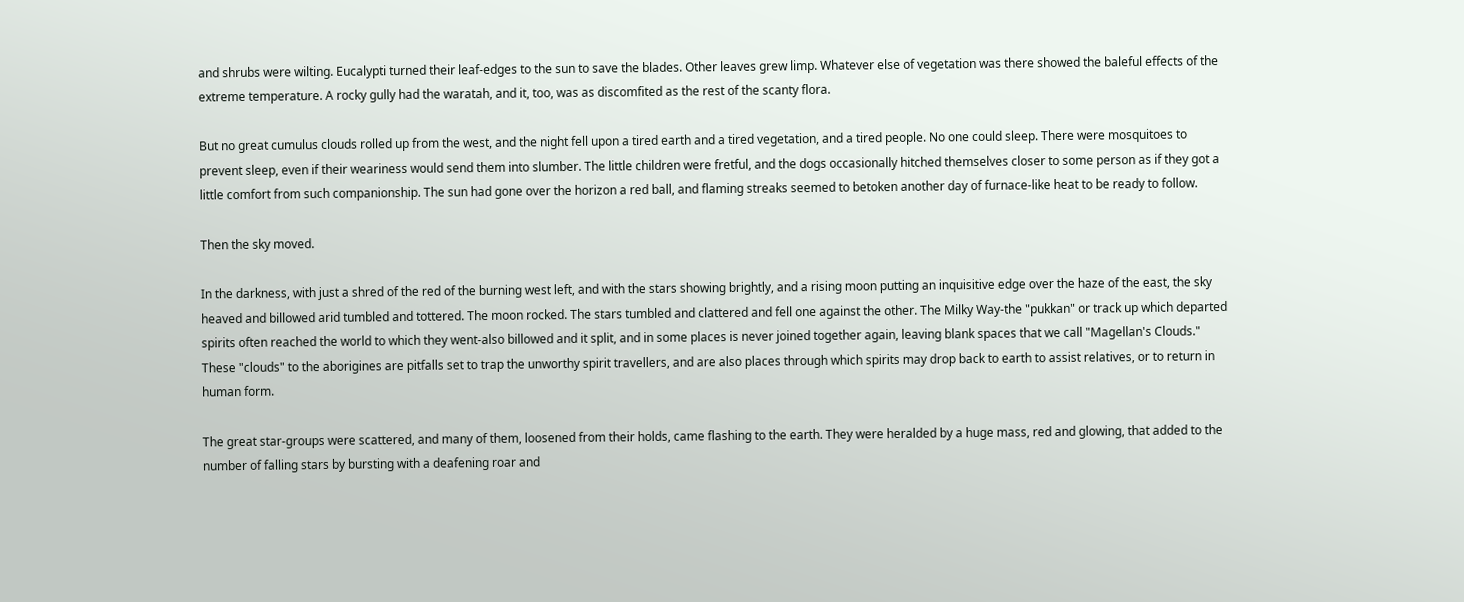and shrubs were wilting. Eucalypti turned their leaf-edges to the sun to save the blades. Other leaves grew limp. Whatever else of vegetation was there showed the baleful effects of the extreme temperature. A rocky gully had the waratah, and it, too, was as discomfited as the rest of the scanty flora.

But no great cumulus clouds rolled up from the west, and the night fell upon a tired earth and a tired vegetation, and a tired people. No one could sleep. There were mosquitoes to prevent sleep, even if their weariness would send them into slumber. The little children were fretful, and the dogs occasionally hitched themselves closer to some person as if they got a little comfort from such companionship. The sun had gone over the horizon a red ball, and flaming streaks seemed to betoken another day of furnace-like heat to be ready to follow.

Then the sky moved.

In the darkness, with just a shred of the red of the burning west left, and with the stars showing brightly, and a rising moon putting an inquisitive edge over the haze of the east, the sky heaved and billowed arid tumbled and tottered. The moon rocked. The stars tumbled and clattered and fell one against the other. The Milky Way-the "pukkan" or track up which departed spirits often reached the world to which they went-also billowed and it split, and in some places is never joined together again, leaving blank spaces that we call "Magellan's Clouds." These "clouds" to the aborigines are pitfalls set to trap the unworthy spirit travellers, and are also places through which spirits may drop back to earth to assist relatives, or to return in human form.

The great star-groups were scattered, and many of them, loosened from their holds, came flashing to the earth. They were heralded by a huge mass, red and glowing, that added to the number of falling stars by bursting with a deafening roar and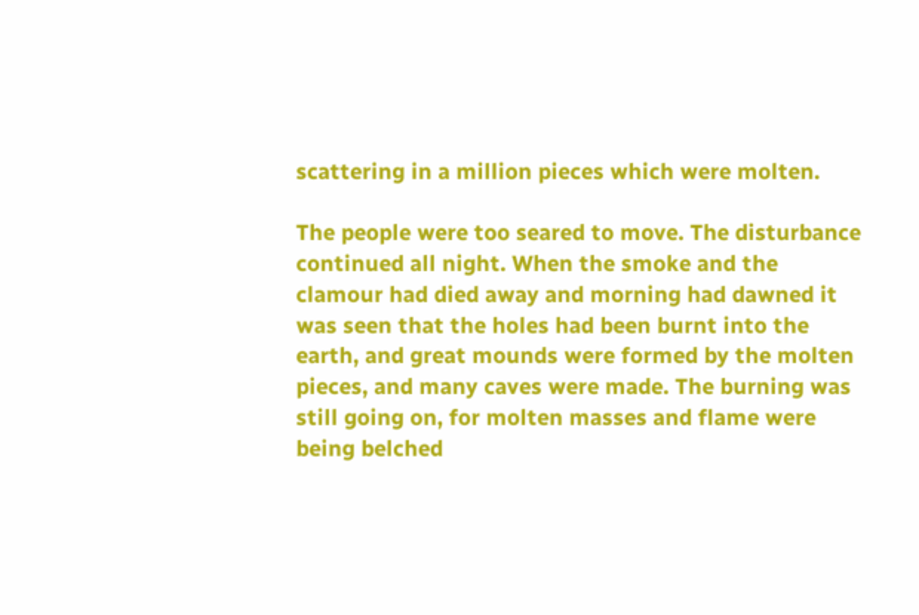scattering in a million pieces which were molten.

The people were too seared to move. The disturbance continued all night. When the smoke and the clamour had died away and morning had dawned it was seen that the holes had been burnt into the earth, and great mounds were formed by the molten pieces, and many caves were made. The burning was still going on, for molten masses and flame were being belched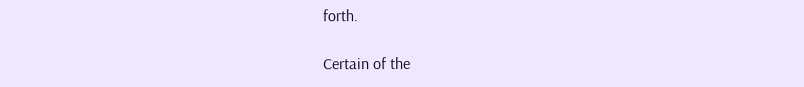forth.

Certain of the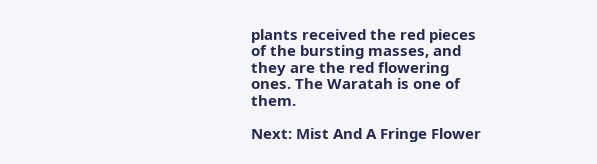plants received the red pieces of the bursting masses, and they are the red flowering ones. The Waratah is one of them.

Next: Mist And A Fringe Flower